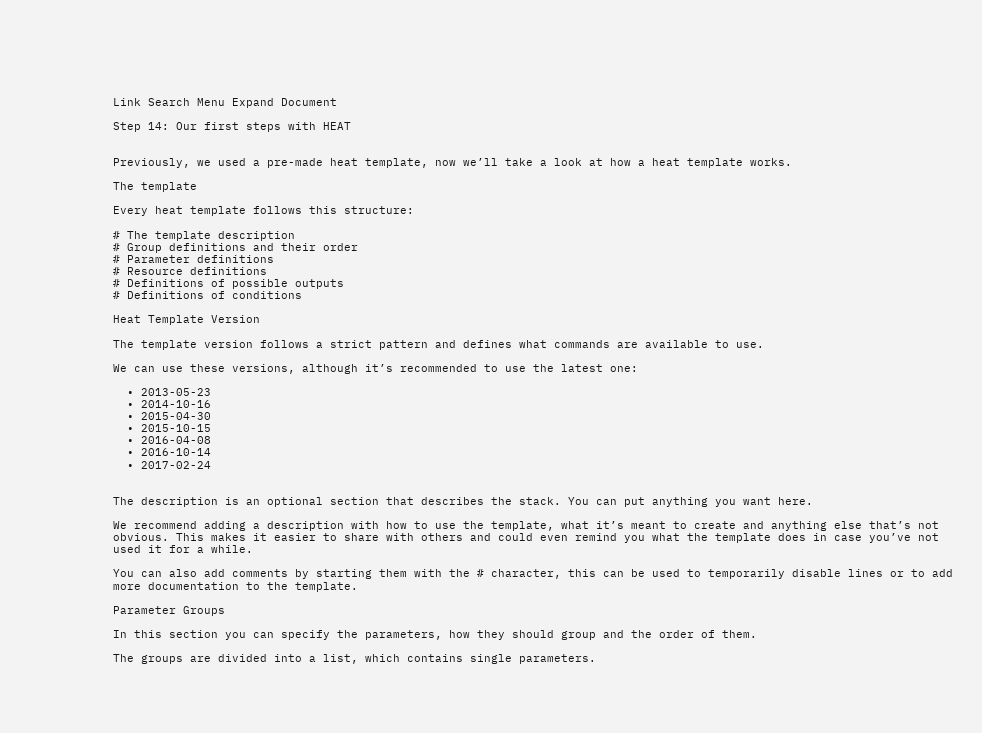Link Search Menu Expand Document

Step 14: Our first steps with HEAT


Previously, we used a pre-made heat template, now we’ll take a look at how a heat template works.

The template

Every heat template follows this structure:

# The template description
# Group definitions and their order
# Parameter definitions
# Resource definitions
# Definitions of possible outputs
# Definitions of conditions

Heat Template Version

The template version follows a strict pattern and defines what commands are available to use.

We can use these versions, although it’s recommended to use the latest one:

  • 2013-05-23
  • 2014-10-16
  • 2015-04-30
  • 2015-10-15
  • 2016-04-08
  • 2016-10-14
  • 2017-02-24


The description is an optional section that describes the stack. You can put anything you want here.

We recommend adding a description with how to use the template, what it’s meant to create and anything else that’s not obvious. This makes it easier to share with others and could even remind you what the template does in case you’ve not used it for a while.

You can also add comments by starting them with the # character, this can be used to temporarily disable lines or to add more documentation to the template.

Parameter Groups

In this section you can specify the parameters, how they should group and the order of them.

The groups are divided into a list, which contains single parameters.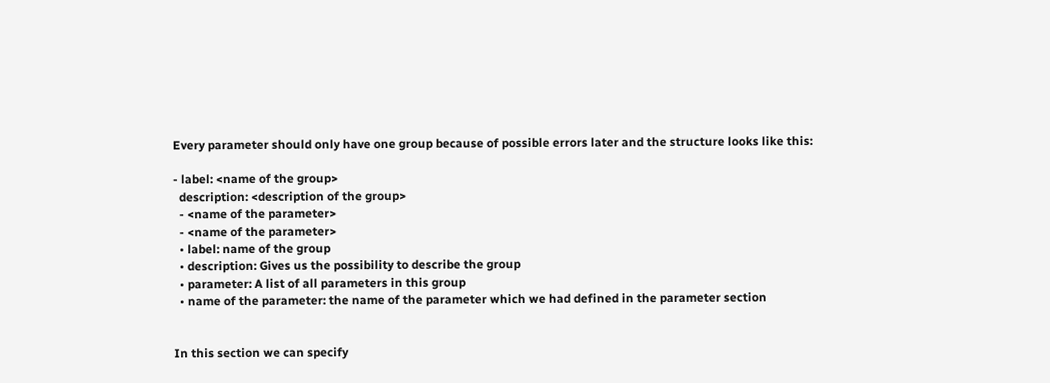Every parameter should only have one group because of possible errors later and the structure looks like this:

- label: <name of the group>
  description: <description of the group>
  - <name of the parameter>
  - <name of the parameter>
  • label: name of the group
  • description: Gives us the possibility to describe the group
  • parameter: A list of all parameters in this group
  • name of the parameter: the name of the parameter which we had defined in the parameter section


In this section we can specify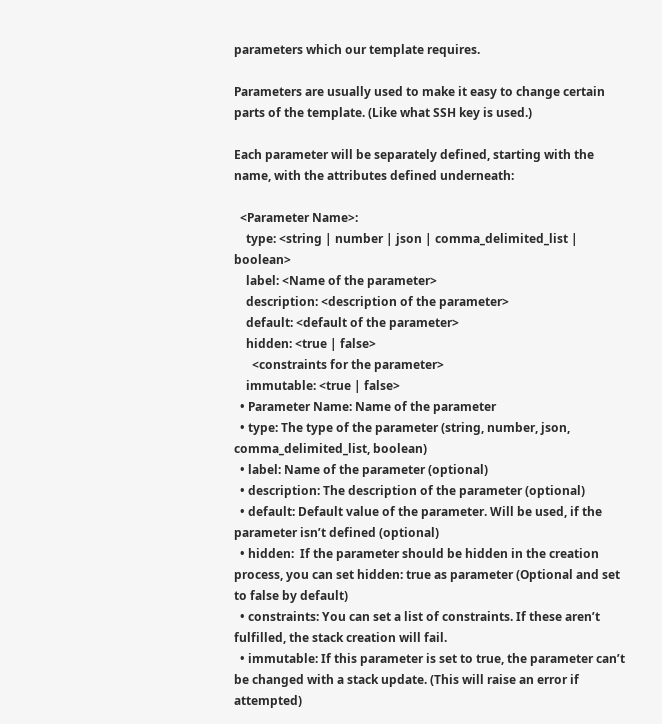parameters which our template requires.

Parameters are usually used to make it easy to change certain parts of the template. (Like what SSH key is used.)

Each parameter will be separately defined, starting with the name, with the attributes defined underneath:

  <Parameter Name>:
    type: <string | number | json | comma_delimited_list | boolean>
    label: <Name of the parameter>
    description: <description of the parameter>
    default: <default of the parameter>
    hidden: <true | false>
      <constraints for the parameter>
    immutable: <true | false>
  • Parameter Name: Name of the parameter
  • type: The type of the parameter (string, number, json, comma_delimited_list, boolean)
  • label: Name of the parameter (optional)
  • description: The description of the parameter (optional)
  • default: Default value of the parameter. Will be used, if the parameter isn’t defined (optional)
  • hidden:  If the parameter should be hidden in the creation process, you can set hidden: true as parameter (Optional and set to false by default)
  • constraints: You can set a list of constraints. If these aren’t fulfilled, the stack creation will fail.
  • immutable: If this parameter is set to true, the parameter can’t be changed with a stack update. (This will raise an error if attempted)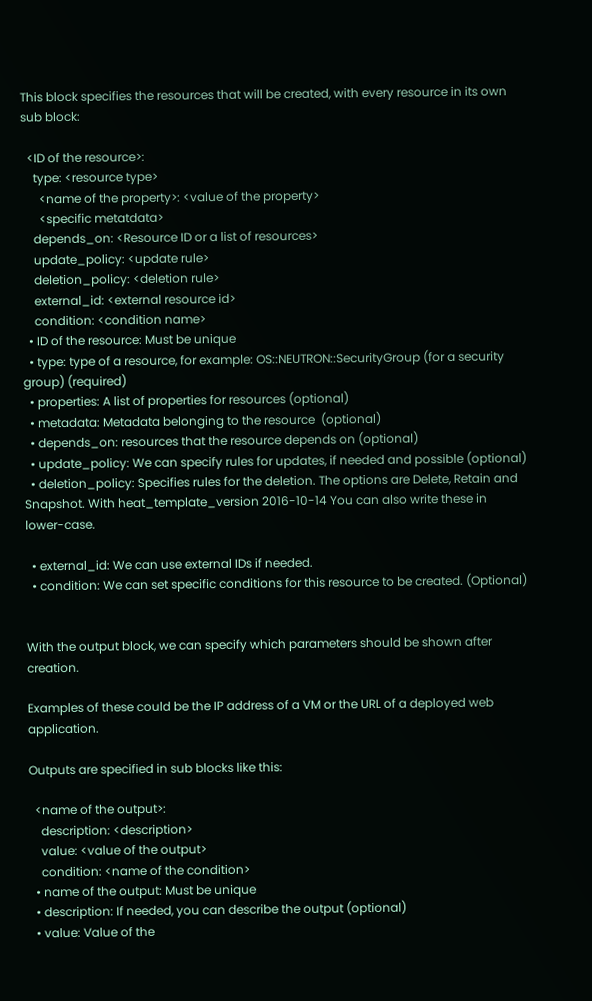This block specifies the resources that will be created, with every resource in its own sub block:

  <ID of the resource>:
    type: <resource type>
      <name of the property>: <value of the property>
      <specific metatdata>
    depends_on: <Resource ID or a list of resources>
    update_policy: <update rule>
    deletion_policy: <deletion rule>
    external_id: <external resource id>
    condition: <condition name>
  • ID of the resource: Must be unique
  • type: type of a resource, for example: OS::NEUTRON::SecurityGroup (for a security group) (required)
  • properties: A list of properties for resources (optional)
  • metadata: Metadata belonging to the resource  (optional)
  • depends_on: resources that the resource depends on (optional)
  • update_policy: We can specify rules for updates, if needed and possible (optional)
  • deletion_policy: Specifies rules for the deletion. The options are Delete, Retain and Snapshot. With heat_template_version 2016-10-14 You can also write these in lower-case.

  • external_id: We can use external IDs if needed.
  • condition: We can set specific conditions for this resource to be created. (Optional)


With the output block, we can specify which parameters should be shown after creation.

Examples of these could be the IP address of a VM or the URL of a deployed web application.

Outputs are specified in sub blocks like this:

  <name of the output>:
    description: <description>
    value: <value of the output>
    condition: <name of the condition>
  • name of the output: Must be unique
  • description: If needed, you can describe the output (optional)
  • value: Value of the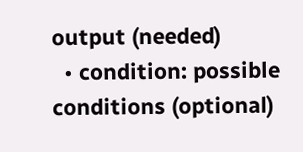output (needed)
  • condition: possible conditions (optional)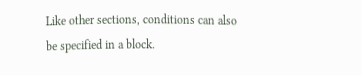Like other sections, conditions can also be specified in a block.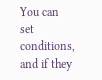You can set conditions, and if they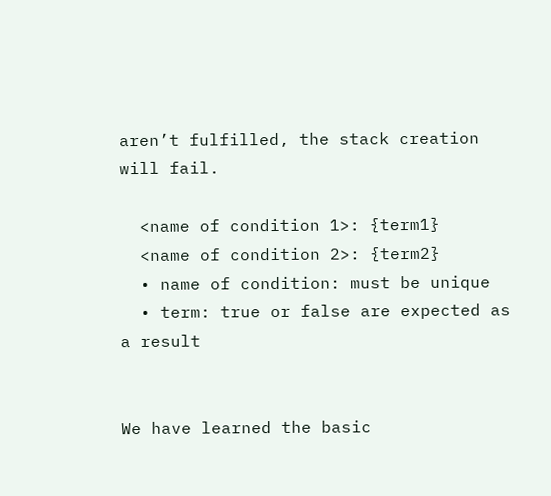aren’t fulfilled, the stack creation will fail.

  <name of condition 1>: {term1}
  <name of condition 2>: {term2}
  • name of condition: must be unique
  • term: true or false are expected as a result


We have learned the basic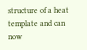structure of a heat template and can now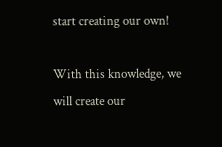start creating our own!

With this knowledge, we will create our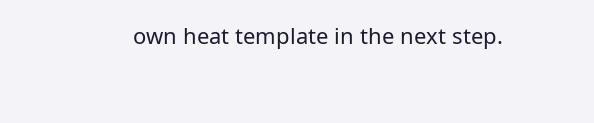own heat template in the next step.